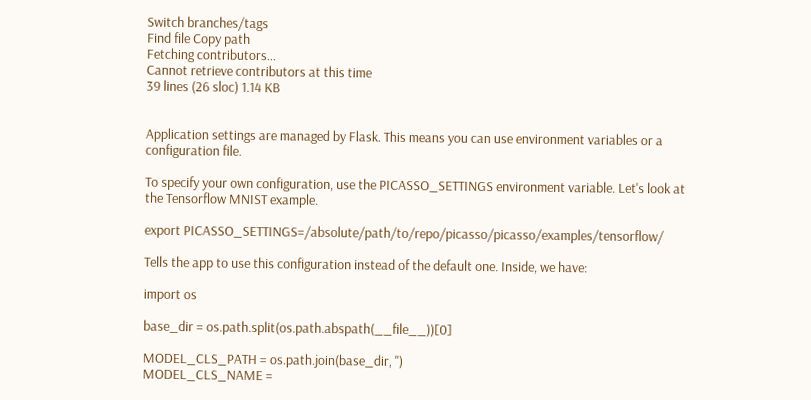Switch branches/tags
Find file Copy path
Fetching contributors…
Cannot retrieve contributors at this time
39 lines (26 sloc) 1.14 KB


Application settings are managed by Flask. This means you can use environment variables or a configuration file.

To specify your own configuration, use the PICASSO_SETTINGS environment variable. Let's look at the Tensorflow MNIST example.

export PICASSO_SETTINGS=/absolute/path/to/repo/picasso/picasso/examples/tensorflow/

Tells the app to use this configuration instead of the default one. Inside, we have:

import os

base_dir = os.path.split(os.path.abspath(__file__))[0]

MODEL_CLS_PATH = os.path.join(base_dir, '')
MODEL_CLS_NAME =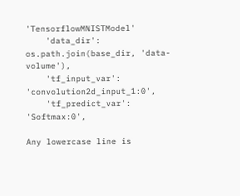'TensorflowMNISTModel'
    'data_dir': os.path.join(base_dir, 'data-volume'),
    'tf_input_var': 'convolution2d_input_1:0',
    'tf_predict_var': 'Softmax:0',

Any lowercase line is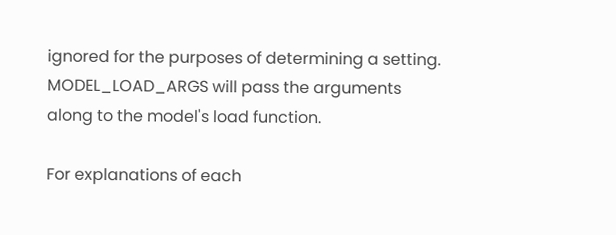ignored for the purposes of determining a setting. MODEL_LOAD_ARGS will pass the arguments along to the model's load function.

For explanations of each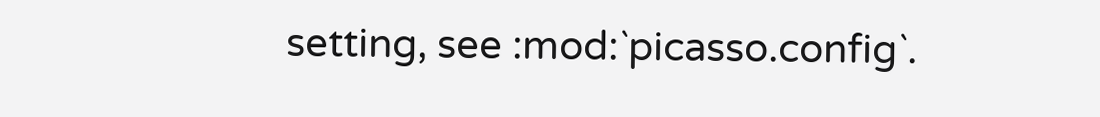setting, see :mod:`picasso.config`.